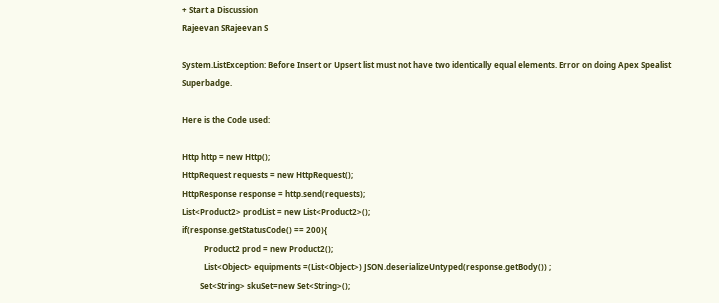+ Start a Discussion
Rajeevan SRajeevan S

System.ListException: Before Insert or Upsert list must not have two identically equal elements. Error on doing Apex Spealist Superbadge.

Here is the Code used:

Http http = new Http();
HttpRequest requests = new HttpRequest();
HttpResponse response = http.send(requests);
List<Product2> prodList = new List<Product2>();
if(response.getStatusCode() == 200){
           Product2 prod = new Product2();
           List<Object> equipments =(List<Object>) JSON.deserializeUntyped(response.getBody()) ;
         Set<String> skuSet=new Set<String>();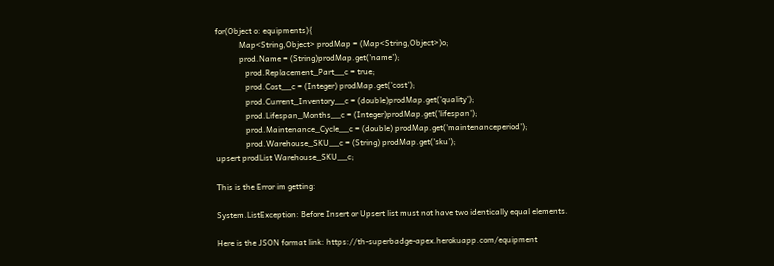for(Object o: equipments){
            Map<String,Object> prodMap = (Map<String,Object>)o;
            prod.Name = (String)prodMap.get('name');
               prod.Replacement_Part__c = true;
               prod.Cost__c = (Integer) prodMap.get('cost');
               prod.Current_Inventory__c = (double)prodMap.get('quality');
               prod.Lifespan_Months__c = (Integer)prodMap.get('lifespan');
               prod.Maintenance_Cycle__c = (double) prodMap.get('maintenanceperiod');
               prod.Warehouse_SKU__c = (String) prodMap.get('sku');
upsert prodList Warehouse_SKU__c;

This is the Error im getting:

System.ListException: Before Insert or Upsert list must not have two identically equal elements.

Here is the JSON format link: https://th-superbadge-apex.herokuapp.com/equipment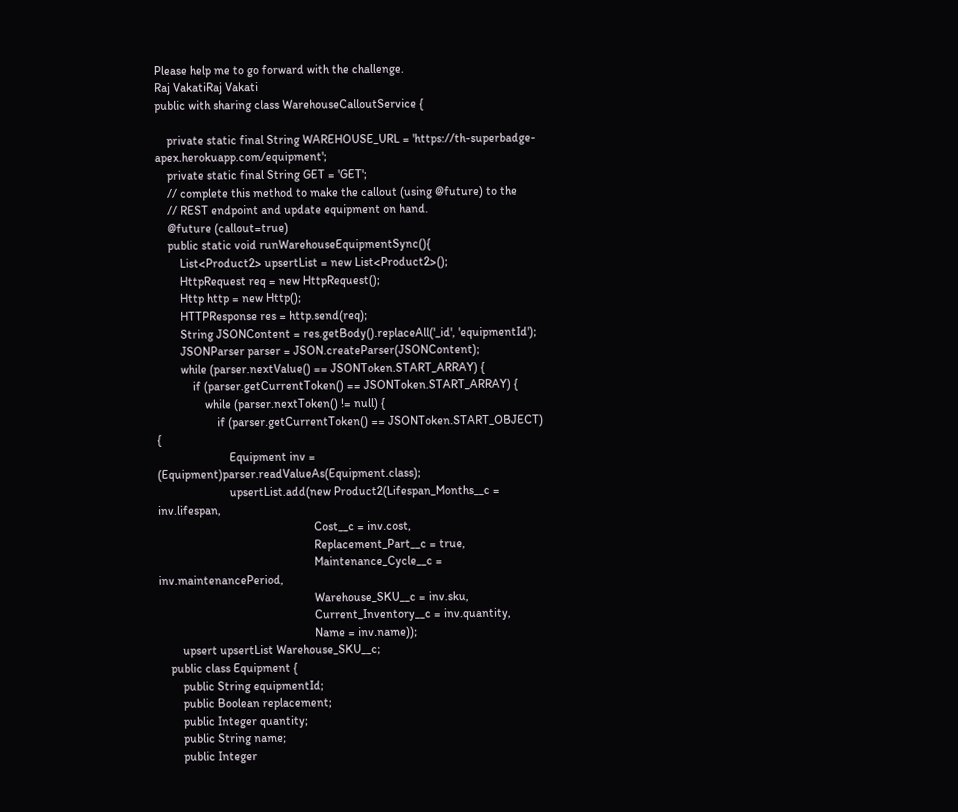Please help me to go forward with the challenge.
Raj VakatiRaj Vakati
public with sharing class WarehouseCalloutService {

    private static final String WAREHOUSE_URL = 'https://th-superbadge-apex.herokuapp.com/equipment';
    private static final String GET = 'GET';
    // complete this method to make the callout (using @future) to the
    // REST endpoint and update equipment on hand.
    @future (callout=true)
    public static void runWarehouseEquipmentSync(){
        List<Product2> upsertList = new List<Product2>();
        HttpRequest req = new HttpRequest();
        Http http = new Http();
        HTTPResponse res = http.send(req);
        String JSONContent = res.getBody().replaceAll('_id', 'equipmentId');
        JSONParser parser = JSON.createParser(JSONContent);
        while (parser.nextValue() == JSONToken.START_ARRAY) {
            if (parser.getCurrentToken() == JSONToken.START_ARRAY) {
                while (parser.nextToken() != null) {
                    if (parser.getCurrentToken() == JSONToken.START_OBJECT) {
                        Equipment inv = (Equipment)parser.readValueAs(Equipment.class);
                        upsertList.add(new Product2(Lifespan_Months__c = inv.lifespan,
                                                    Cost__c = inv.cost,
                                                    Replacement_Part__c = true,
                                                    Maintenance_Cycle__c = inv.maintenancePeriod,
                                                    Warehouse_SKU__c = inv.sku,
                                                    Current_Inventory__c = inv.quantity,
                                                    Name = inv.name));
        upsert upsertList Warehouse_SKU__c;
    public class Equipment {
        public String equipmentId;
        public Boolean replacement;
        public Integer quantity;
        public String name;
        public Integer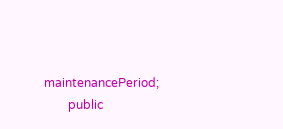maintenancePeriod;
        public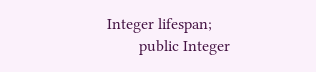Integer lifespan;
        public Integer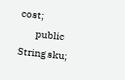cost;
        public String sku;